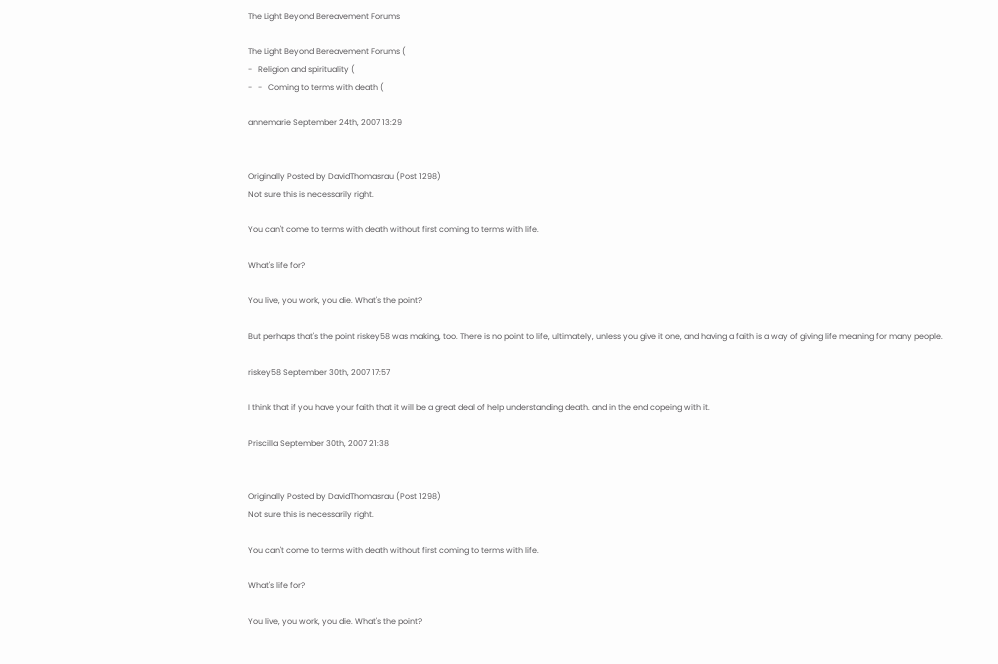The Light Beyond Bereavement Forums

The Light Beyond Bereavement Forums (
-   Religion and spirituality (
-   -   Coming to terms with death (

annemarie September 24th, 2007 13:29


Originally Posted by DavidThomasrau (Post 1298)
Not sure this is necessarily right.

You can't come to terms with death without first coming to terms with life.

What's life for?

You live, you work, you die. What's the point?

But perhaps that's the point riskey58 was making, too. There is no point to life, ultimately, unless you give it one, and having a faith is a way of giving life meaning for many people.

riskey58 September 30th, 2007 17:57

I think that if you have your faith that it will be a great deal of help understanding death. and in the end copeing with it.

Priscilla September 30th, 2007 21:38


Originally Posted by DavidThomasrau (Post 1298)
Not sure this is necessarily right.

You can't come to terms with death without first coming to terms with life.

What's life for?

You live, you work, you die. What's the point?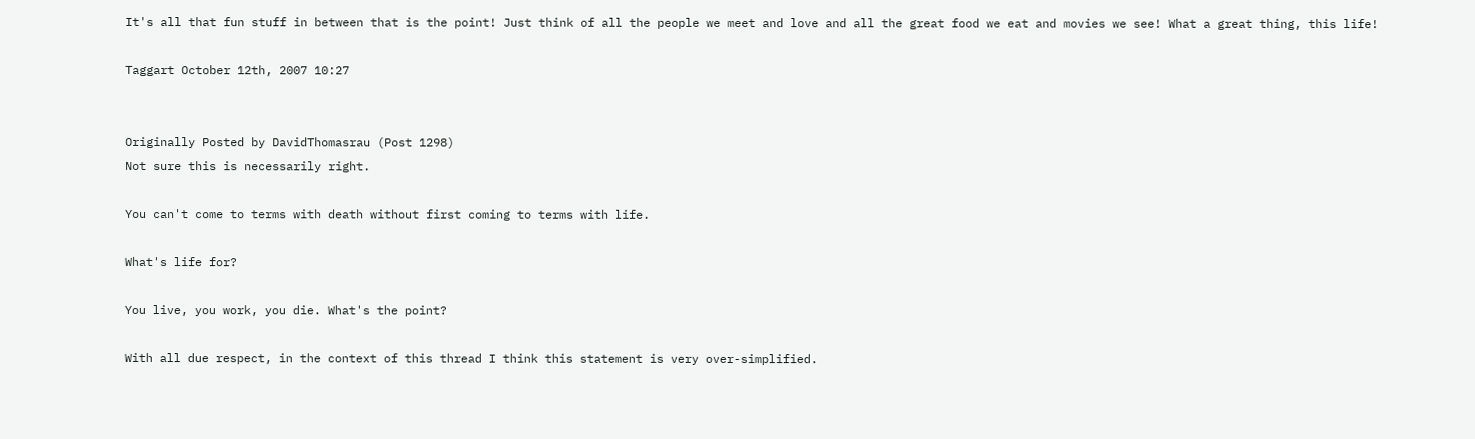It's all that fun stuff in between that is the point! Just think of all the people we meet and love and all the great food we eat and movies we see! What a great thing, this life!

Taggart October 12th, 2007 10:27


Originally Posted by DavidThomasrau (Post 1298)
Not sure this is necessarily right.

You can't come to terms with death without first coming to terms with life.

What's life for?

You live, you work, you die. What's the point?

With all due respect, in the context of this thread I think this statement is very over-simplified.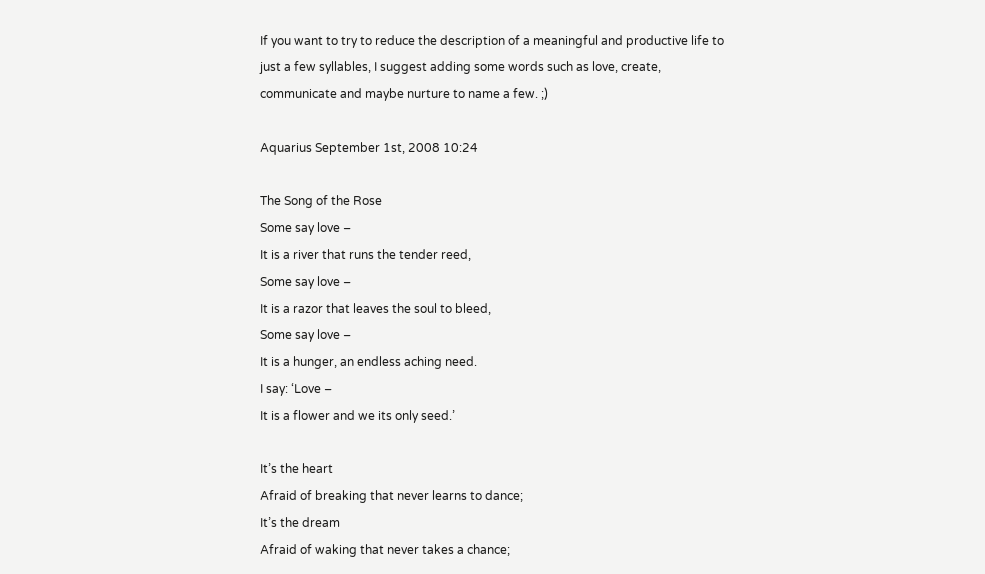If you want to try to reduce the description of a meaningful and productive life to just a few syllables, I suggest adding some words such as love, create, communicate and maybe nurture to name a few. ;)

Aquarius September 1st, 2008 10:24

The Song of the Rose
Some say love –
It is a river that runs the tender reed,
Some say love –
It is a razor that leaves the soul to bleed,
Some say love –
It is a hunger, an endless aching need.
I say: ‘Love –
It is a flower and we its only seed.’

It’s the heart
Afraid of breaking that never learns to dance;
It’s the dream
Afraid of waking that never takes a chance;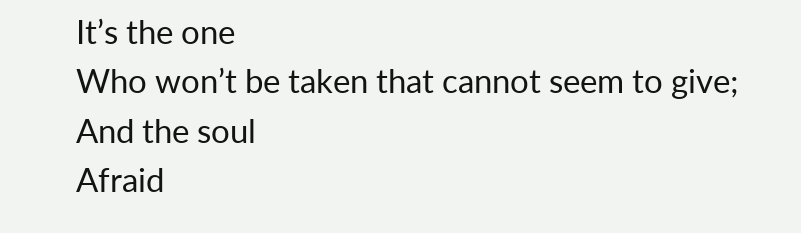It’s the one
Who won’t be taken that cannot seem to give;
And the soul
Afraid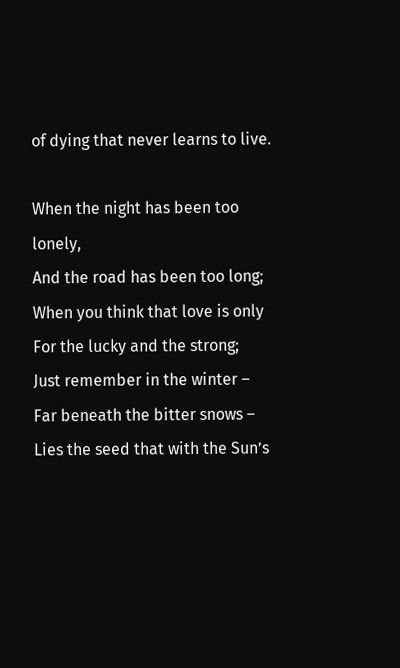of dying that never learns to live.

When the night has been too lonely,
And the road has been too long;
When you think that love is only
For the lucky and the strong;
Just remember in the winter –
Far beneath the bitter snows –
Lies the seed that with the Sun’s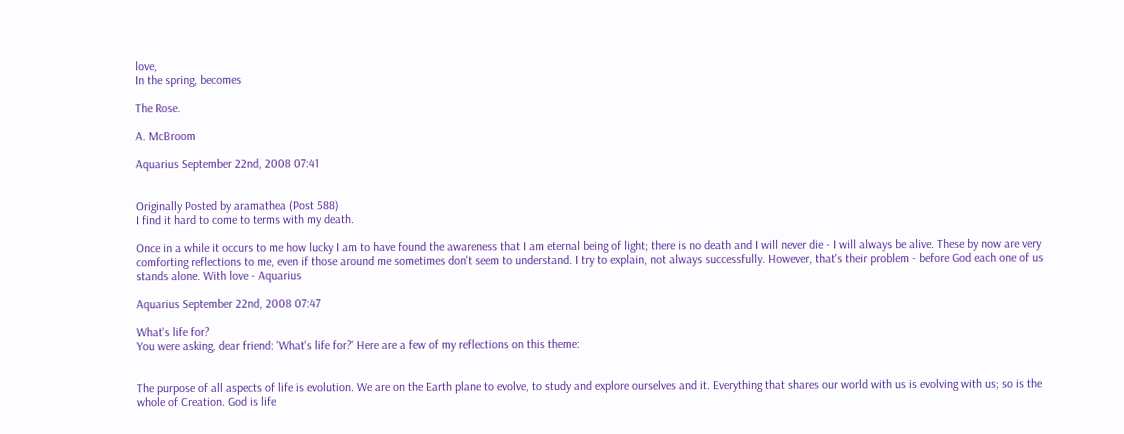love,
In the spring, becomes

The Rose.

A. McBroom

Aquarius September 22nd, 2008 07:41


Originally Posted by aramathea (Post 588)
I find it hard to come to terms with my death.

Once in a while it occurs to me how lucky I am to have found the awareness that I am eternal being of light; there is no death and I will never die - I will always be alive. These by now are very comforting reflections to me, even if those around me sometimes don't seem to understand. I try to explain, not always successfully. However, that's their problem - before God each one of us stands alone. With love - Aquarius

Aquarius September 22nd, 2008 07:47

What's life for?
You were asking, dear friend: 'What's life for?' Here are a few of my reflections on this theme:


The purpose of all aspects of life is evolution. We are on the Earth plane to evolve, to study and explore ourselves and it. Everything that shares our world with us is evolving with us; so is the whole of Creation. God is life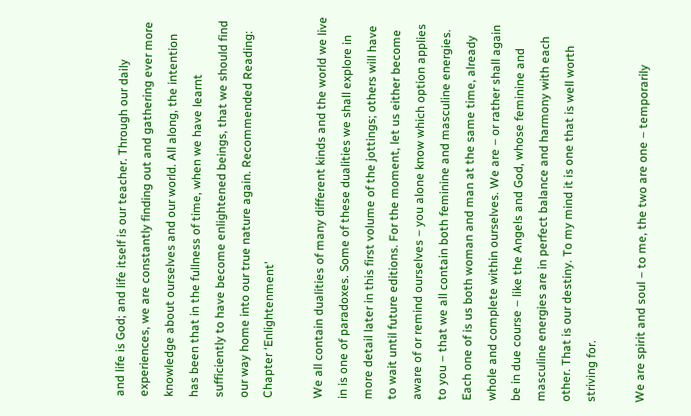and life is God; and life itself is our teacher. Through our daily experiences, we are constantly finding out and gathering ever more knowledge about ourselves and our world. All along, the intention has been that in the fullness of time, when we have learnt sufficiently to have become enlightened beings, that we should find our way home into our true nature again. Recommended Reading: Chapter ‘Enlightenment’

We all contain dualities of many different kinds and the world we live in is one of paradoxes. Some of these dualities we shall explore in more detail later in this first volume of the jottings; others will have to wait until future editions. For the moment, let us either become aware of or remind ourselves – you alone know which option applies to you – that we all contain both feminine and masculine energies. Each one of is us both woman and man at the same time, already whole and complete within ourselves. We are – or rather shall again be in due course – like the Angels and God, whose feminine and masculine energies are in perfect balance and harmony with each other. That is our destiny. To my mind it is one that is well worth striving for.

We are spirit and soul – to me, the two are one – temporarily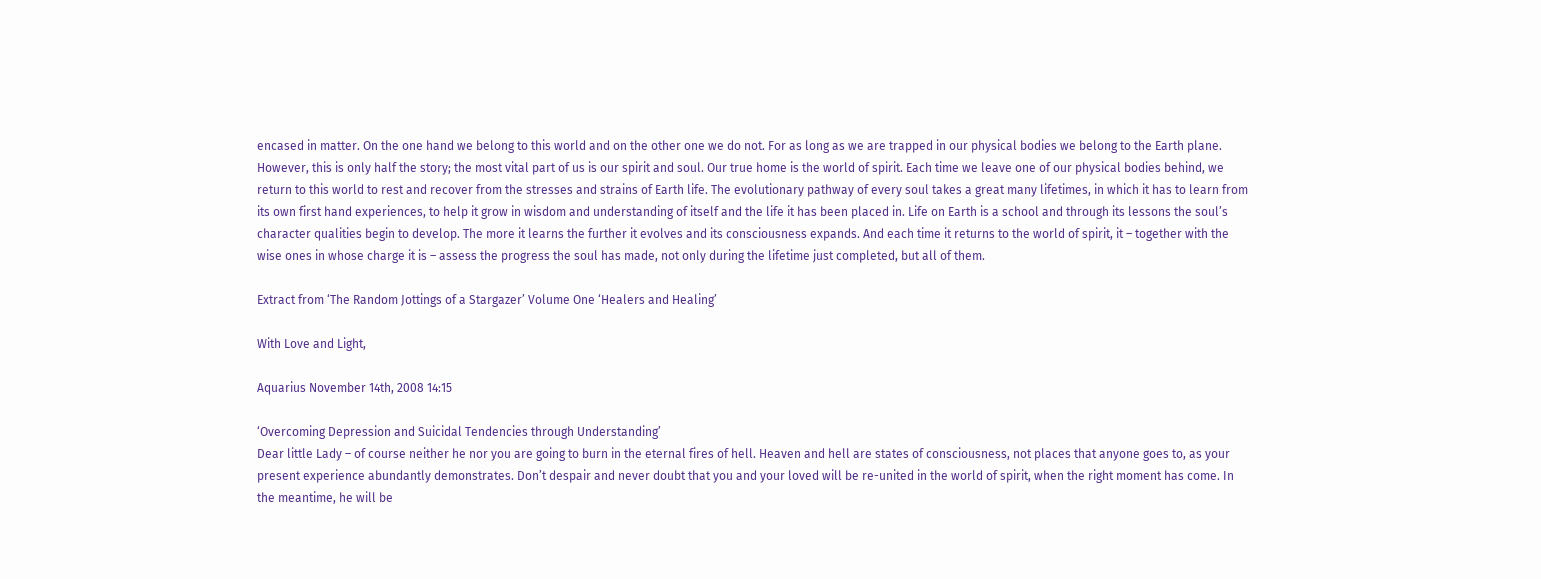encased in matter. On the one hand we belong to this world and on the other one we do not. For as long as we are trapped in our physical bodies we belong to the Earth plane. However, this is only half the story; the most vital part of us is our spirit and soul. Our true home is the world of spirit. Each time we leave one of our physical bodies behind, we return to this world to rest and recover from the stresses and strains of Earth life. The evolutionary pathway of every soul takes a great many lifetimes, in which it has to learn from its own first hand experiences, to help it grow in wisdom and understanding of itself and the life it has been placed in. Life on Earth is a school and through its lessons the soul’s character qualities begin to develop. The more it learns the further it evolves and its consciousness expands. And each time it returns to the world of spirit, it – together with the wise ones in whose charge it is – assess the progress the soul has made, not only during the lifetime just completed, but all of them.

Extract from ‘The Random Jottings of a Stargazer’ Volume One ‘Healers and Healing’

With Love and Light,

Aquarius November 14th, 2008 14:15

‘Overcoming Depression and Suicidal Tendencies through Understanding’
Dear little Lady – of course neither he nor you are going to burn in the eternal fires of hell. Heaven and hell are states of consciousness, not places that anyone goes to, as your present experience abundantly demonstrates. Don’t despair and never doubt that you and your loved will be re-united in the world of spirit, when the right moment has come. In the meantime, he will be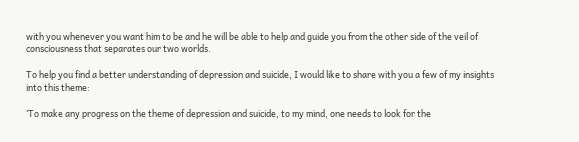with you whenever you want him to be and he will be able to help and guide you from the other side of the veil of consciousness that separates our two worlds.

To help you find a better understanding of depression and suicide, I would like to share with you a few of my insights into this theme:

‘To make any progress on the theme of depression and suicide, to my mind, one needs to look for the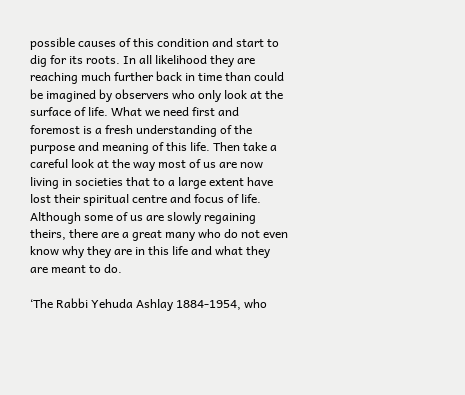possible causes of this condition and start to dig for its roots. In all likelihood they are reaching much further back in time than could be imagined by observers who only look at the surface of life. What we need first and foremost is a fresh understanding of the purpose and meaning of this life. Then take a careful look at the way most of us are now living in societies that to a large extent have lost their spiritual centre and focus of life. Although some of us are slowly regaining theirs, there are a great many who do not even know why they are in this life and what they are meant to do.

‘The Rabbi Yehuda Ashlay 1884-1954, who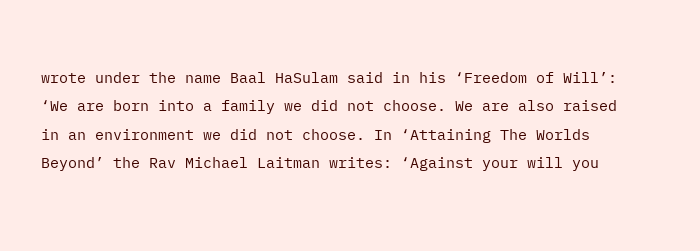wrote under the name Baal HaSulam said in his ‘Freedom of Will’: ‘We are born into a family we did not choose. We are also raised in an environment we did not choose. In ‘Attaining The Worlds Beyond’ the Rav Michael Laitman writes: ‘Against your will you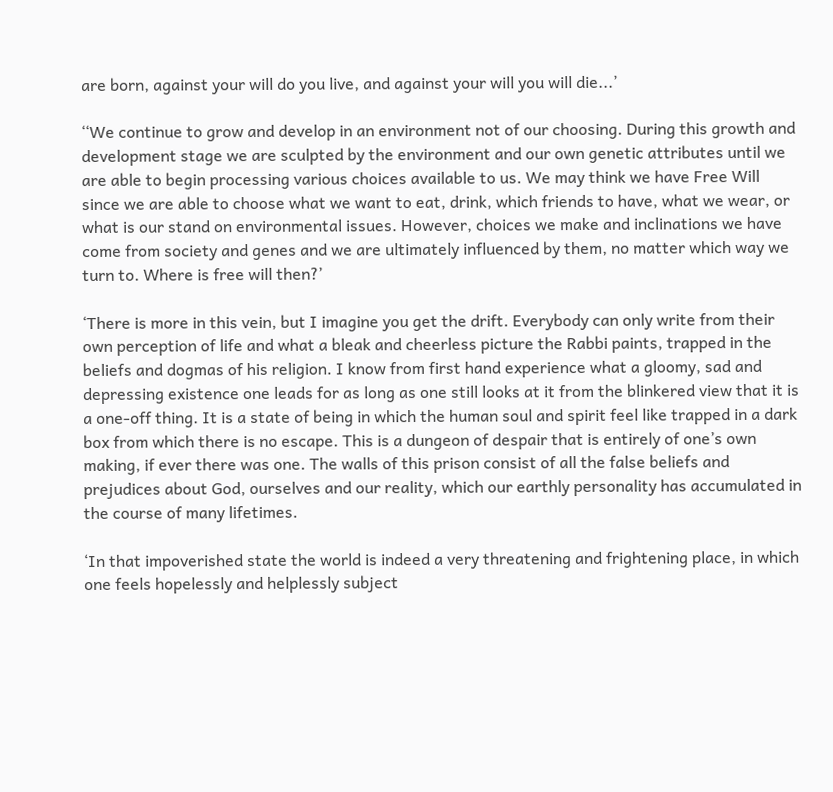are born, against your will do you live, and against your will you will die...’

‘‘We continue to grow and develop in an environment not of our choosing. During this growth and development stage we are sculpted by the environment and our own genetic attributes until we are able to begin processing various choices available to us. We may think we have Free Will since we are able to choose what we want to eat, drink, which friends to have, what we wear, or what is our stand on environmental issues. However, choices we make and inclinations we have come from society and genes and we are ultimately influenced by them, no matter which way we turn to. Where is free will then?’

‘There is more in this vein, but I imagine you get the drift. Everybody can only write from their own perception of life and what a bleak and cheerless picture the Rabbi paints, trapped in the beliefs and dogmas of his religion. I know from first hand experience what a gloomy, sad and depressing existence one leads for as long as one still looks at it from the blinkered view that it is a one-off thing. It is a state of being in which the human soul and spirit feel like trapped in a dark box from which there is no escape. This is a dungeon of despair that is entirely of one’s own making, if ever there was one. The walls of this prison consist of all the false beliefs and prejudices about God, ourselves and our reality, which our earthly personality has accumulated in the course of many lifetimes.

‘In that impoverished state the world is indeed a very threatening and frightening place, in which one feels hopelessly and helplessly subject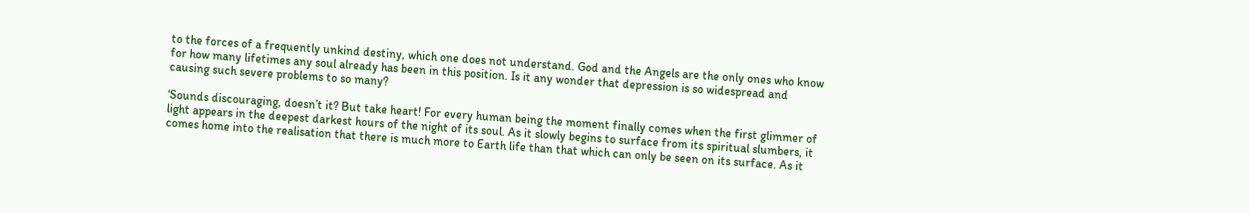to the forces of a frequently unkind destiny, which one does not understand. God and the Angels are the only ones who know for how many lifetimes any soul already has been in this position. Is it any wonder that depression is so widespread and causing such severe problems to so many?

‘Sounds discouraging, doesn’t it? But take heart! For every human being the moment finally comes when the first glimmer of light appears in the deepest darkest hours of the night of its soul. As it slowly begins to surface from its spiritual slumbers, it comes home into the realisation that there is much more to Earth life than that which can only be seen on its surface. As it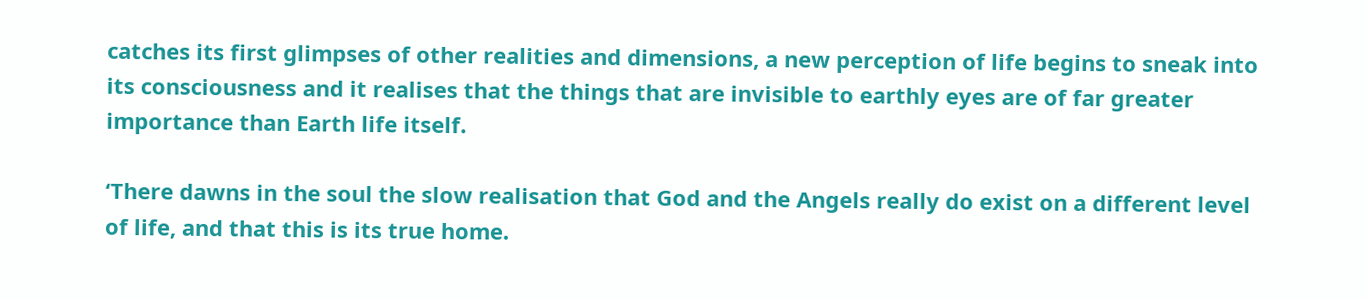catches its first glimpses of other realities and dimensions, a new perception of life begins to sneak into its consciousness and it realises that the things that are invisible to earthly eyes are of far greater importance than Earth life itself.

‘There dawns in the soul the slow realisation that God and the Angels really do exist on a different level of life, and that this is its true home.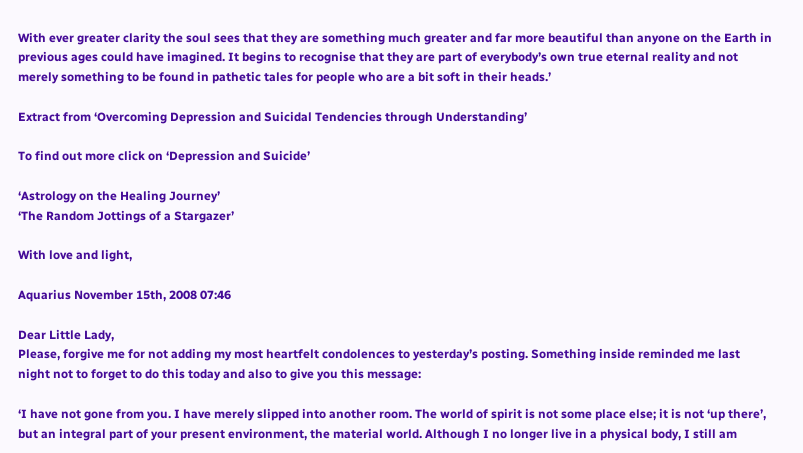With ever greater clarity the soul sees that they are something much greater and far more beautiful than anyone on the Earth in previous ages could have imagined. It begins to recognise that they are part of everybody’s own true eternal reality and not merely something to be found in pathetic tales for people who are a bit soft in their heads.’

Extract from ‘Overcoming Depression and Suicidal Tendencies through Understanding’

To find out more click on ‘Depression and Suicide’

‘Astrology on the Healing Journey’
‘The Random Jottings of a Stargazer’

With love and light,

Aquarius November 15th, 2008 07:46

Dear Little Lady,
Please, forgive me for not adding my most heartfelt condolences to yesterday’s posting. Something inside reminded me last night not to forget to do this today and also to give you this message:

‘I have not gone from you. I have merely slipped into another room. The world of spirit is not some place else; it is not ‘up there’, but an integral part of your present environment, the material world. Although I no longer live in a physical body, I still am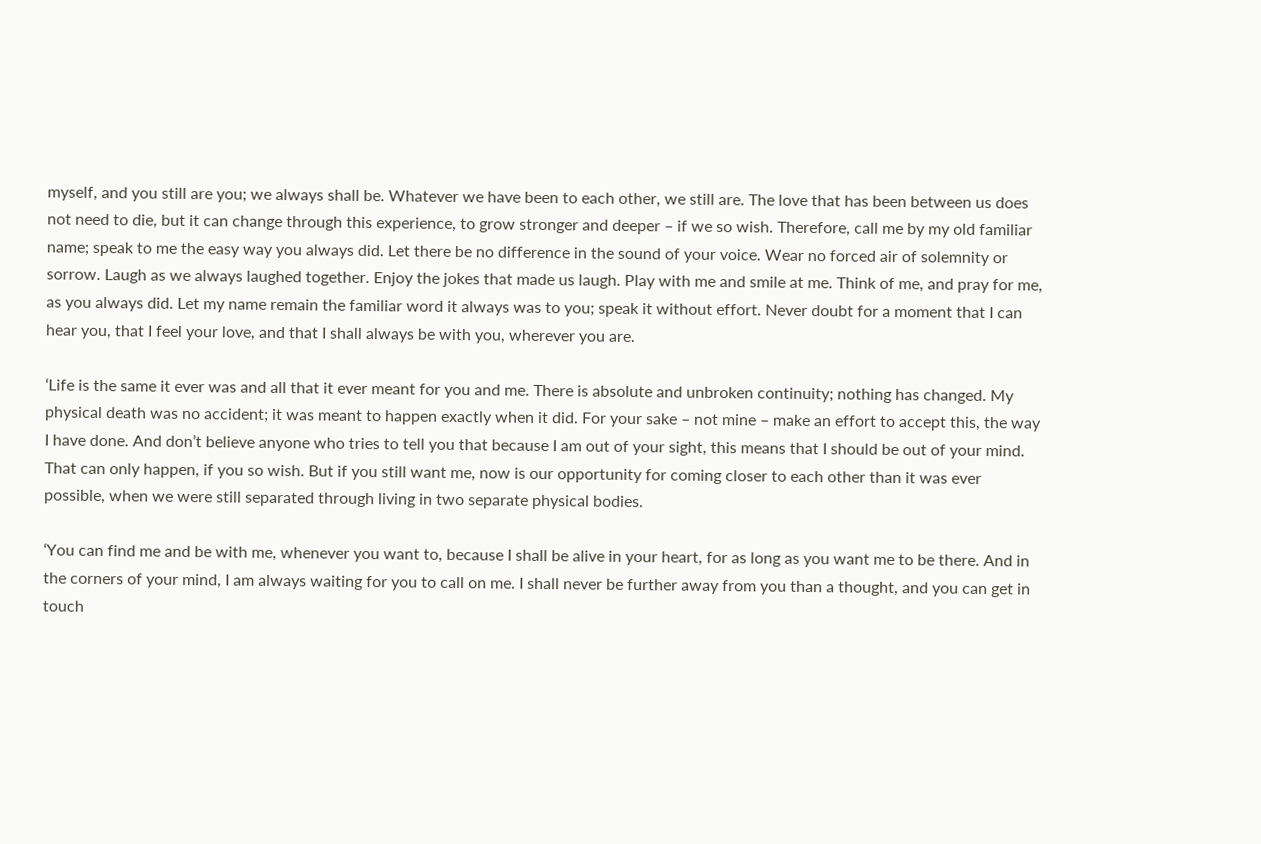myself, and you still are you; we always shall be. Whatever we have been to each other, we still are. The love that has been between us does not need to die, but it can change through this experience, to grow stronger and deeper – if we so wish. Therefore, call me by my old familiar name; speak to me the easy way you always did. Let there be no difference in the sound of your voice. Wear no forced air of solemnity or sorrow. Laugh as we always laughed together. Enjoy the jokes that made us laugh. Play with me and smile at me. Think of me, and pray for me, as you always did. Let my name remain the familiar word it always was to you; speak it without effort. Never doubt for a moment that I can hear you, that I feel your love, and that I shall always be with you, wherever you are.

‘Life is the same it ever was and all that it ever meant for you and me. There is absolute and unbroken continuity; nothing has changed. My physical death was no accident; it was meant to happen exactly when it did. For your sake – not mine – make an effort to accept this, the way I have done. And don’t believe anyone who tries to tell you that because I am out of your sight, this means that I should be out of your mind. That can only happen, if you so wish. But if you still want me, now is our opportunity for coming closer to each other than it was ever possible, when we were still separated through living in two separate physical bodies.

‘You can find me and be with me, whenever you want to, because I shall be alive in your heart, for as long as you want me to be there. And in the corners of your mind, I am always waiting for you to call on me. I shall never be further away from you than a thought, and you can get in touch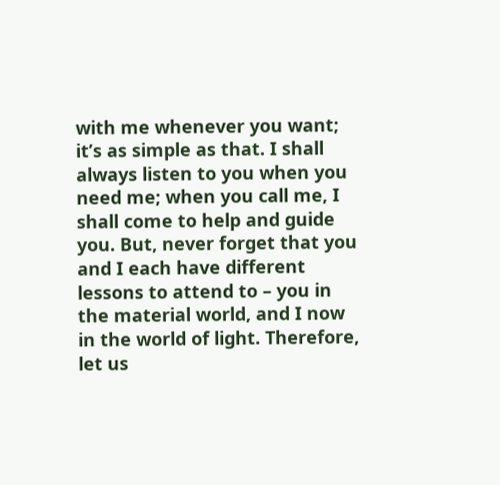with me whenever you want; it’s as simple as that. I shall always listen to you when you need me; when you call me, I shall come to help and guide you. But, never forget that you and I each have different lessons to attend to – you in the material world, and I now in the world of light. Therefore, let us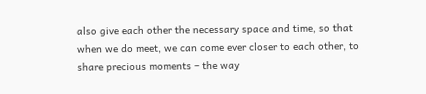also give each other the necessary space and time, so that when we do meet, we can come ever closer to each other, to share precious moments – the way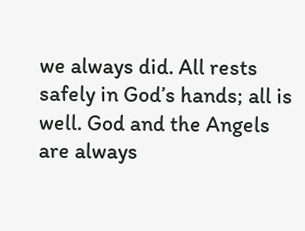we always did. All rests safely in God’s hands; all is well. God and the Angels are always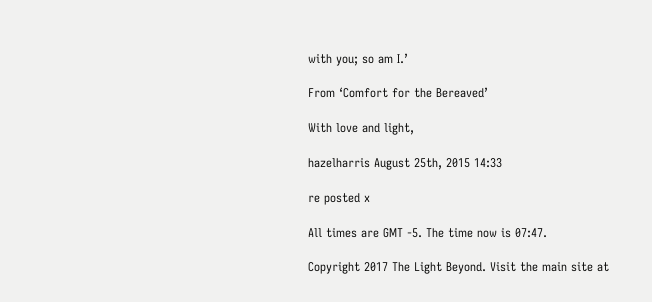with you; so am I.’

From ‘Comfort for the Bereaved’

With love and light,

hazelharris August 25th, 2015 14:33

re posted x

All times are GMT -5. The time now is 07:47.

Copyright 2017 The Light Beyond. Visit the main site at